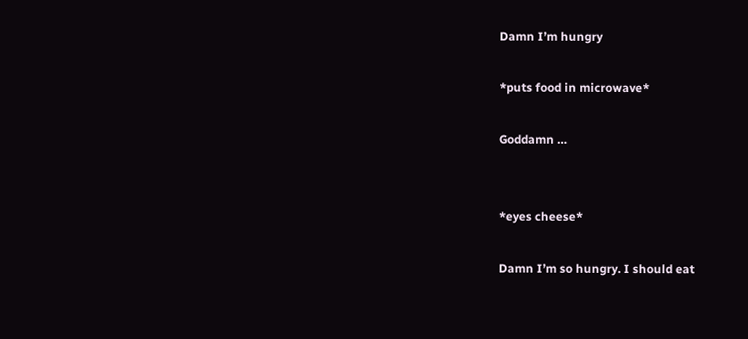Damn I’m hungry

*puts food in microwave*

Goddamn …


*eyes cheese*

Damn I’m so hungry. I should eat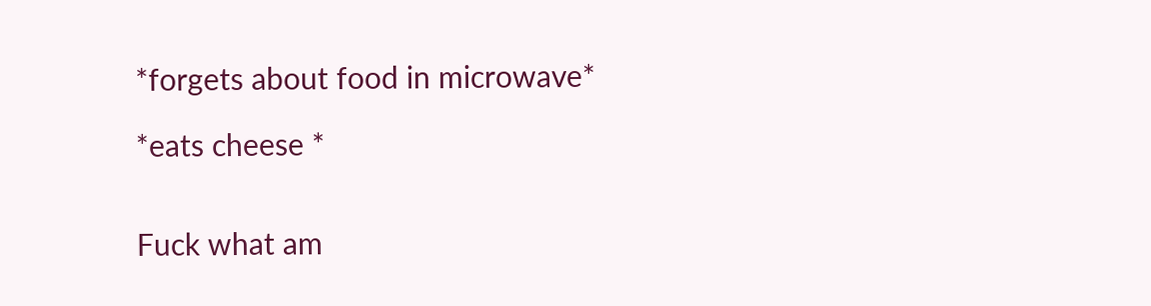*forgets about food in microwave*

*eats cheese *


Fuck what am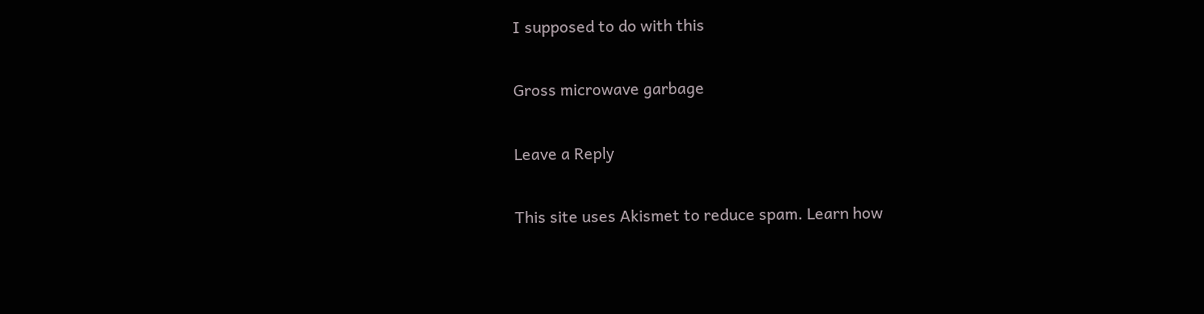I supposed to do with this

Gross microwave garbage

Leave a Reply

This site uses Akismet to reduce spam. Learn how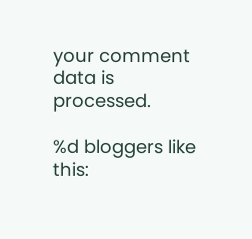your comment data is processed.

%d bloggers like this: